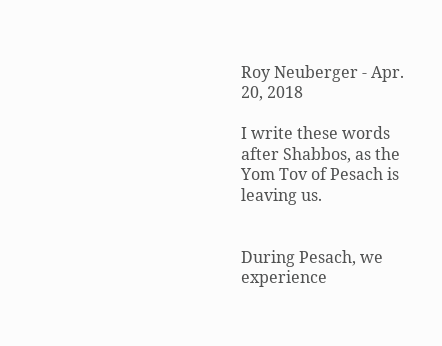Roy Neuberger - Apr. 20, 2018

I write these words after Shabbos, as the Yom Tov of Pesach is leaving us.


During Pesach, we experience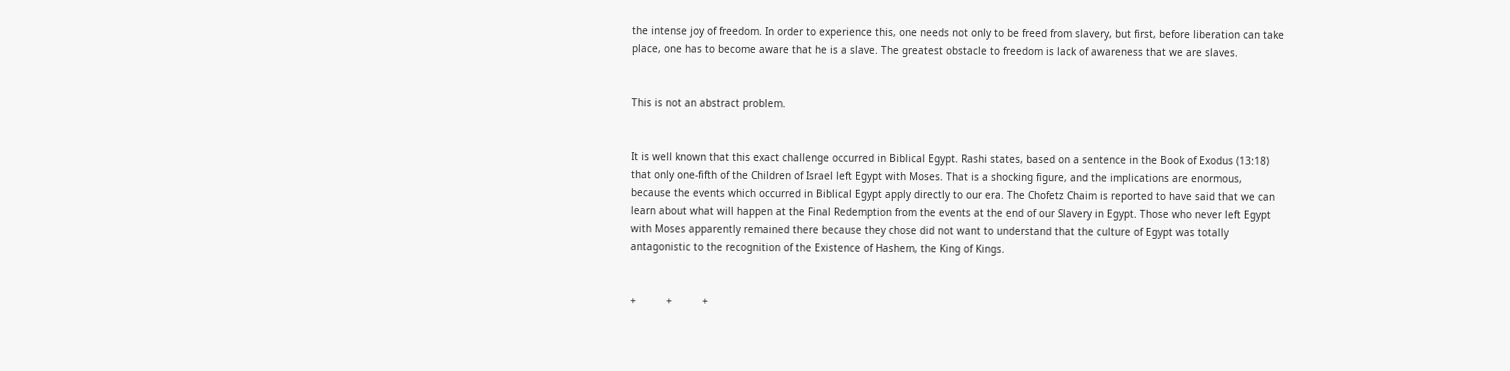the intense joy of freedom. In order to experience this, one needs not only to be freed from slavery, but first, before liberation can take place, one has to become aware that he is a slave. The greatest obstacle to freedom is lack of awareness that we are slaves.


This is not an abstract problem.


It is well known that this exact challenge occurred in Biblical Egypt. Rashi states, based on a sentence in the Book of Exodus (13:18) that only one-fifth of the Children of Israel left Egypt with Moses. That is a shocking figure, and the implications are enormous, because the events which occurred in Biblical Egypt apply directly to our era. The Chofetz Chaim is reported to have said that we can learn about what will happen at the Final Redemption from the events at the end of our Slavery in Egypt. Those who never left Egypt with Moses apparently remained there because they chose did not want to understand that the culture of Egypt was totally antagonistic to the recognition of the Existence of Hashem, the King of Kings.


+          +          +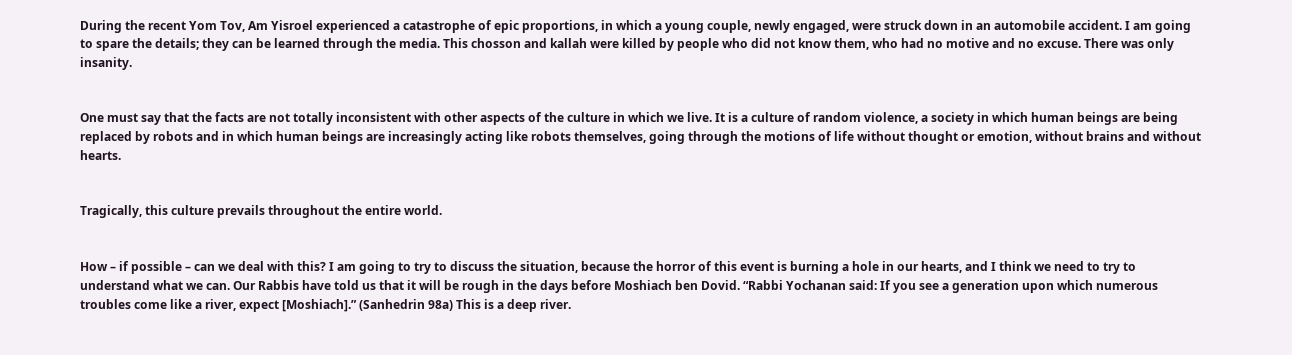During the recent Yom Tov, Am Yisroel experienced a catastrophe of epic proportions, in which a young couple, newly engaged, were struck down in an automobile accident. I am going to spare the details; they can be learned through the media. This chosson and kallah were killed by people who did not know them, who had no motive and no excuse. There was only insanity.


One must say that the facts are not totally inconsistent with other aspects of the culture in which we live. It is a culture of random violence, a society in which human beings are being replaced by robots and in which human beings are increasingly acting like robots themselves, going through the motions of life without thought or emotion, without brains and without hearts.


Tragically, this culture prevails throughout the entire world.


How – if possible – can we deal with this? I am going to try to discuss the situation, because the horror of this event is burning a hole in our hearts, and I think we need to try to understand what we can. Our Rabbis have told us that it will be rough in the days before Moshiach ben Dovid. “Rabbi Yochanan said: If you see a generation upon which numerous troubles come like a river, expect [Moshiach].” (Sanhedrin 98a) This is a deep river.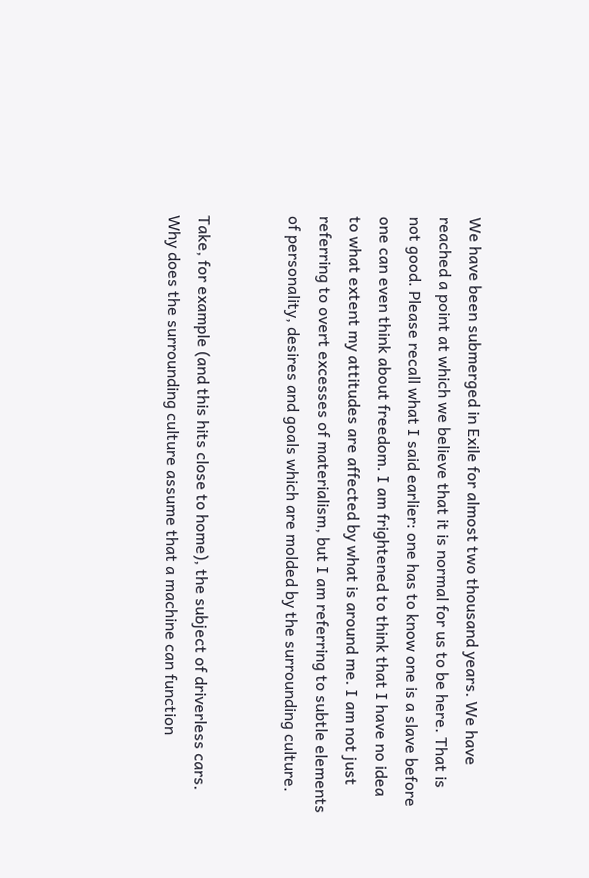We have been submerged in Exile for almost two thousand years. We have reached a point at which we believe that it is normal for us to be here. That is not good. Please recall what I said earlier: one has to know one is a slave before one can even think about freedom. I am frightened to think that I have no idea to what extent my attitudes are affected by what is around me. I am not just referring to overt excesses of materialism, but I am referring to subtle elements of personality, desires and goals which are molded by the surrounding culture.


Take, for example (and this hits close to home), the subject of driverless cars. Why does the surrounding culture assume that a machine can function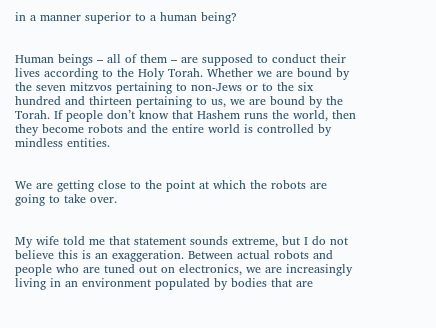in a manner superior to a human being?


Human beings – all of them – are supposed to conduct their lives according to the Holy Torah. Whether we are bound by the seven mitzvos pertaining to non-Jews or to the six hundred and thirteen pertaining to us, we are bound by the Torah. If people don’t know that Hashem runs the world, then they become robots and the entire world is controlled by mindless entities.


We are getting close to the point at which the robots are going to take over.


My wife told me that statement sounds extreme, but I do not believe this is an exaggeration. Between actual robots and people who are tuned out on electronics, we are increasingly living in an environment populated by bodies that are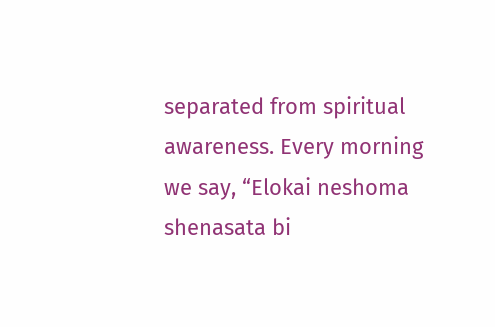separated from spiritual awareness. Every morning we say, “Elokai neshoma shenasata bi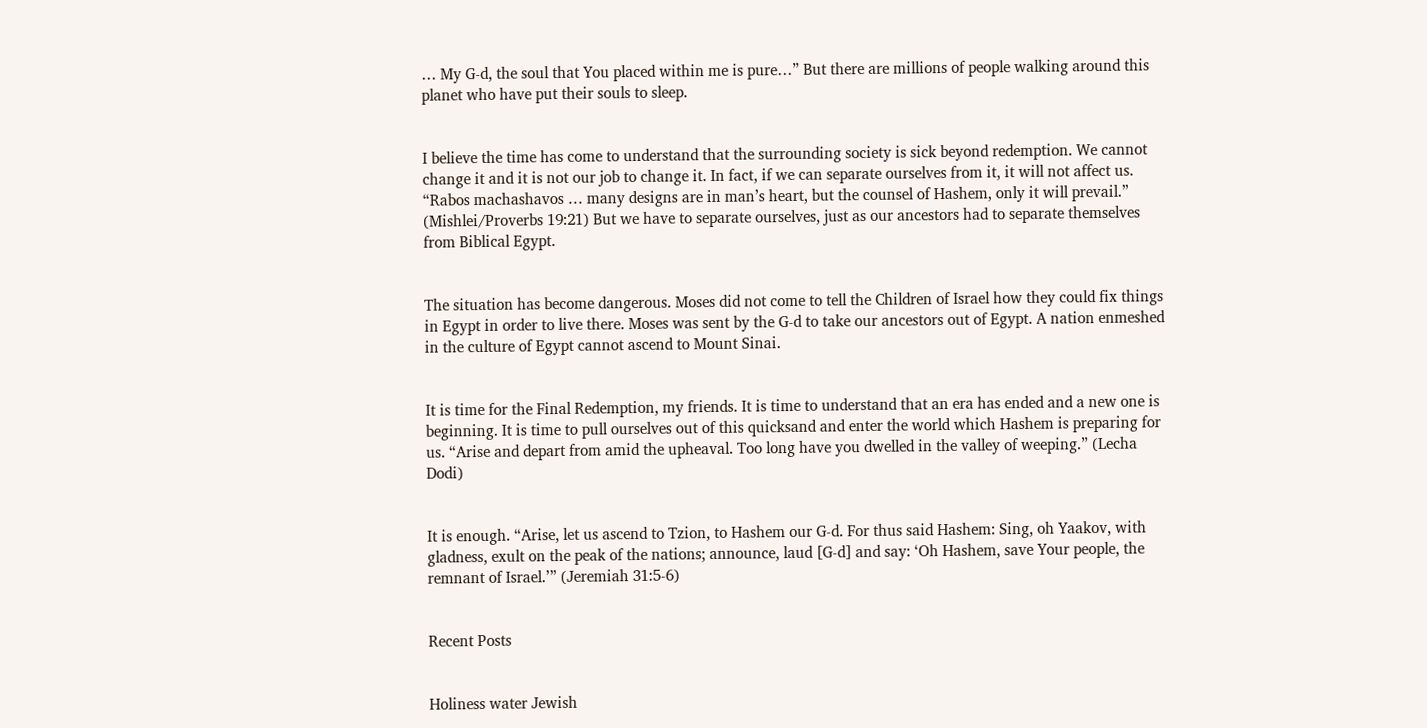… My G-d, the soul that You placed within me is pure…” But there are millions of people walking around this planet who have put their souls to sleep.


I believe the time has come to understand that the surrounding society is sick beyond redemption. We cannot change it and it is not our job to change it. In fact, if we can separate ourselves from it, it will not affect us. “Rabos machashavos … many designs are in man’s heart, but the counsel of Hashem, only it will prevail.” (Mishlei/Proverbs 19:21) But we have to separate ourselves, just as our ancestors had to separate themselves from Biblical Egypt.


The situation has become dangerous. Moses did not come to tell the Children of Israel how they could fix things in Egypt in order to live there. Moses was sent by the G-d to take our ancestors out of Egypt. A nation enmeshed in the culture of Egypt cannot ascend to Mount Sinai.


It is time for the Final Redemption, my friends. It is time to understand that an era has ended and a new one is beginning. It is time to pull ourselves out of this quicksand and enter the world which Hashem is preparing for us. “Arise and depart from amid the upheaval. Too long have you dwelled in the valley of weeping.” (Lecha Dodi)


It is enough. “Arise, let us ascend to Tzion, to Hashem our G-d. For thus said Hashem: Sing, oh Yaakov, with gladness, exult on the peak of the nations; announce, laud [G-d] and say: ‘Oh Hashem, save Your people, the remnant of Israel.’” (Jeremiah 31:5-6)


Recent Posts


Holiness water Jewish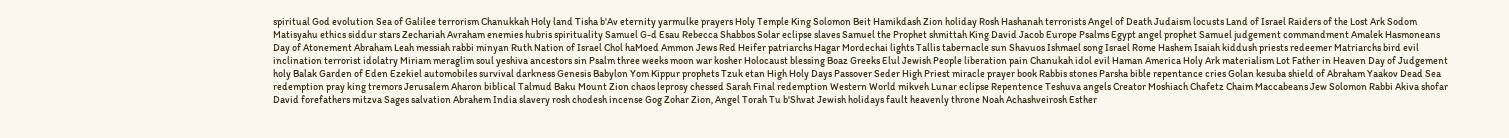spiritual God evolution Sea of Galilee terrorism Chanukkah Holy land Tisha b'Av eternity yarmulke prayers Holy Temple King Solomon Beit Hamikdash Zion holiday Rosh Hashanah terrorists Angel of Death Judaism locusts Land of Israel Raiders of the Lost Ark Sodom Matisyahu ethics siddur stars Zechariah Avraham enemies hubris spirituality Samuel G-d Esau Rebecca Shabbos Solar eclipse slaves Samuel the Prophet shmittah King David Jacob Europe Psalms Egypt angel prophet Samuel judgement commandment Amalek Hasmoneans Day of Atonement Abraham Leah messiah rabbi minyan Ruth Nation of Israel Chol haMoed Ammon Jews Red Heifer patriarchs Hagar Mordechai lights Tallis tabernacle sun Shavuos Ishmael song Israel Rome Hashem Isaiah kiddush priests redeemer Matriarchs bird evil inclination terrorist idolatry Miriam meraglim soul yeshiva ancestors sin Psalm three weeks moon war kosher Holocaust blessing Boaz Greeks Elul Jewish People liberation pain Chanukah idol evil Haman America Holy Ark materialism Lot Father in Heaven Day of Judgement holy Balak Garden of Eden Ezekiel automobiles survival darkness Genesis Babylon Yom Kippur prophets Tzuk etan High Holy Days Passover Seder High Priest miracle prayer book Rabbis stones Parsha bible repentance cries Golan kesuba shield of Abraham Yaakov Dead Sea redemption pray king tremors Jerusalem Aharon biblical Talmud Baku Mount Zion chaos leprosy chessed Sarah Final redemption Western World mikveh Lunar eclipse Repentence Teshuva angels Creator Moshiach Chafetz Chaim Maccabeans Jew Solomon Rabbi Akiva shofar David forefathers mitzva Sages salvation Abrahem India slavery rosh chodesh incense Gog Zohar Zion, Angel Torah Tu b'Shvat Jewish holidays fault heavenly throne Noah Achashveirosh Esther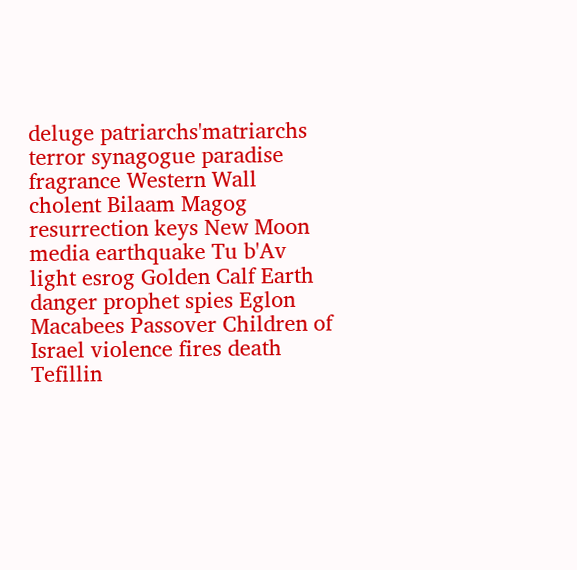deluge patriarchs'matriarchs terror synagogue paradise fragrance Western Wall cholent Bilaam Magog resurrection keys New Moon media earthquake Tu b'Av light esrog Golden Calf Earth danger prophet spies Eglon Macabees Passover Children of Israel violence fires death Tefillin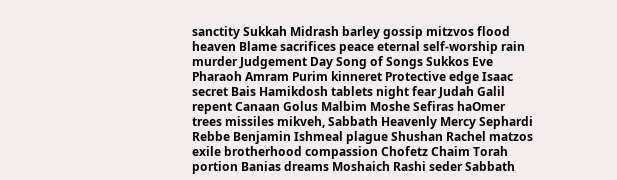sanctity Sukkah Midrash barley gossip mitzvos flood heaven Blame sacrifices peace eternal self-worship rain murder Judgement Day Song of Songs Sukkos Eve Pharaoh Amram Purim kinneret Protective edge Isaac secret Bais Hamikdosh tablets night fear Judah Galil repent Canaan Golus Malbim Moshe Sefiras haOmer trees missiles mikveh, Sabbath Heavenly Mercy Sephardi Rebbe Benjamin Ishmeal plague Shushan Rachel matzos exile brotherhood compassion Chofetz Chaim Torah portion Banias dreams Moshaich Rashi seder Sabbath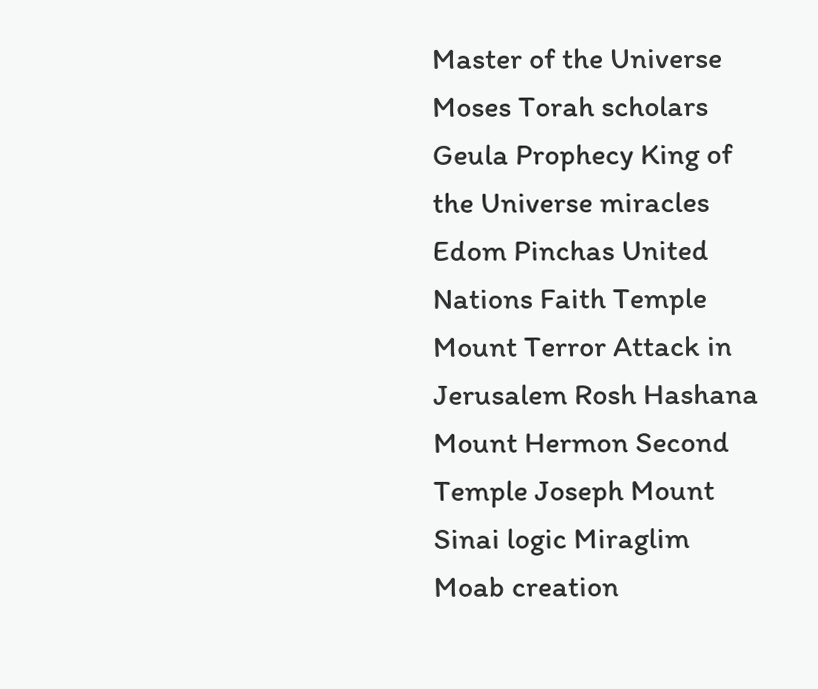Master of the Universe Moses Torah scholars Geula Prophecy King of the Universe miracles Edom Pinchas United Nations Faith Temple Mount Terror Attack in Jerusalem Rosh Hashana Mount Hermon Second Temple Joseph Mount Sinai logic Miraglim Moab creation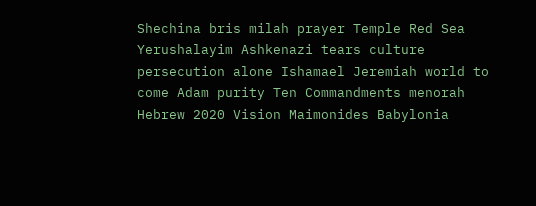Shechina bris milah prayer Temple Red Sea Yerushalayim Ashkenazi tears culture persecution alone Ishamael Jeremiah world to come Adam purity Ten Commandments menorah Hebrew 2020 Vision Maimonides Babylonia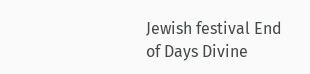Jewish festival End of Days Divine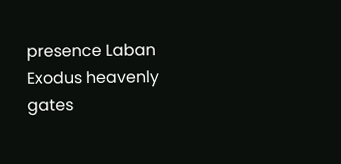presence Laban Exodus heavenly gates